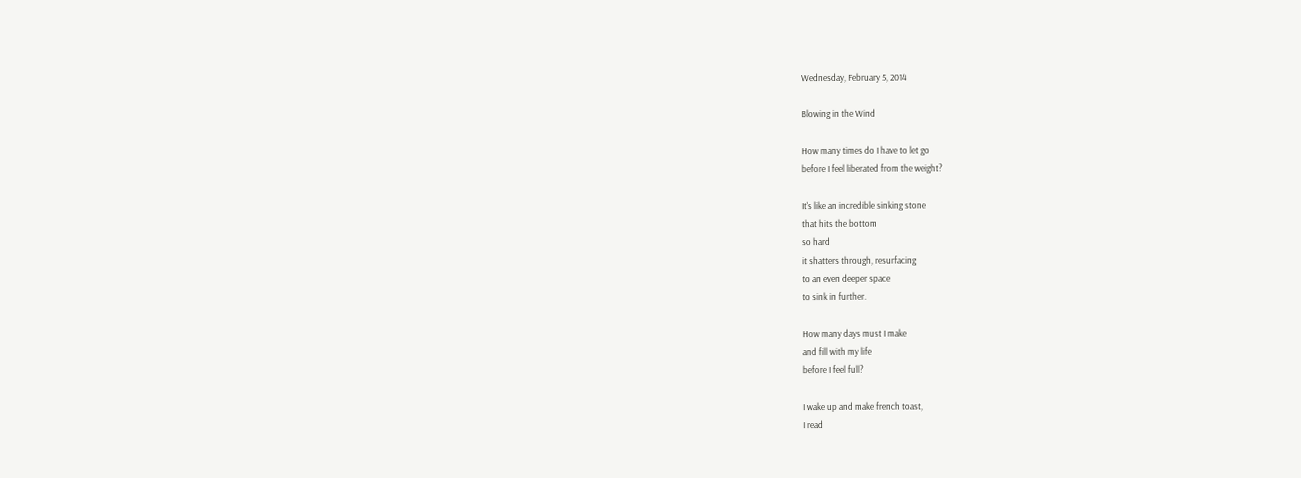Wednesday, February 5, 2014

Blowing in the Wind

How many times do I have to let go
before I feel liberated from the weight?

It's like an incredible sinking stone
that hits the bottom
so hard
it shatters through, resurfacing
to an even deeper space
to sink in further.

How many days must I make
and fill with my life
before I feel full?

I wake up and make french toast,
I read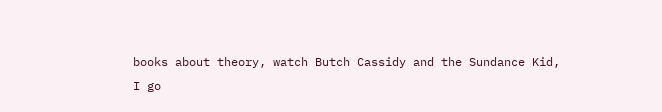books about theory, watch Butch Cassidy and the Sundance Kid,
I go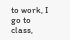to work, I go to class,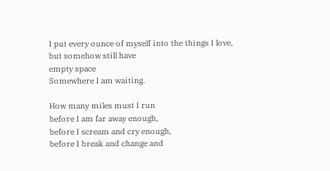I put every ounce of myself into the things I love,
but somehow still have
empty space
Somewhere I am waiting.

How many miles must I run
before I am far away enough,
before I scream and cry enough,
before I break and change and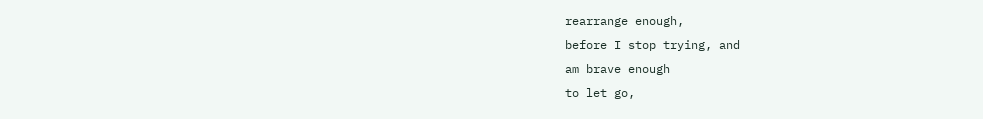rearrange enough,
before I stop trying, and
am brave enough
to let go,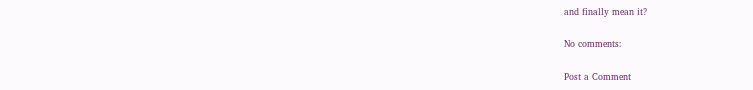and finally mean it?

No comments:

Post a Comment